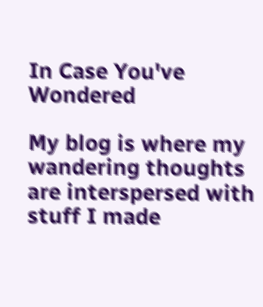In Case You've Wondered

My blog is where my wandering thoughts are interspersed with stuff I made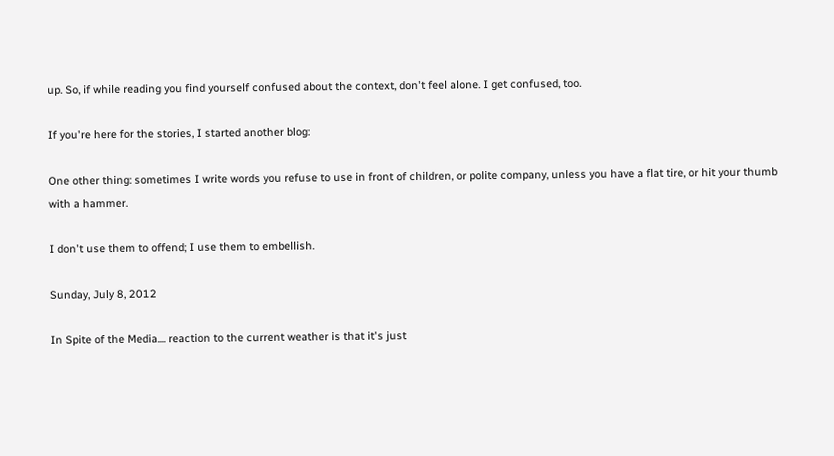up. So, if while reading you find yourself confused about the context, don't feel alone. I get confused, too.

If you're here for the stories, I started another blog:

One other thing: sometimes I write words you refuse to use in front of children, or polite company, unless you have a flat tire, or hit your thumb with a hammer.

I don't use them to offend; I use them to embellish.

Sunday, July 8, 2012

In Spite of the Media.... reaction to the current weather is that it's just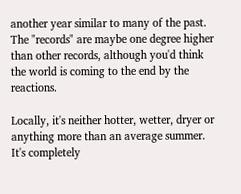another year similar to many of the past. The "records" are maybe one degree higher than other records, although you'd think the world is coming to the end by the reactions.

Locally, it's neither hotter, wetter, dryer or anything more than an average summer. It's completely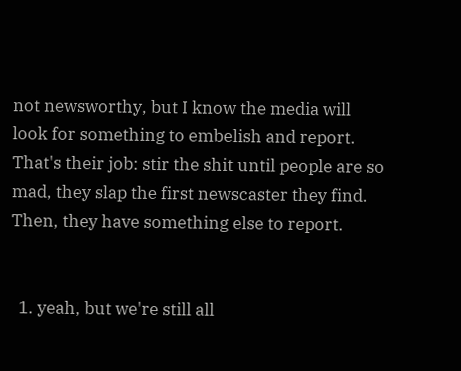not newsworthy, but I know the media will look for something to embelish and report. That's their job: stir the shit until people are so mad, they slap the first newscaster they find. Then, they have something else to report.


  1. yeah, but we're still all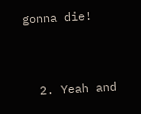gonna die!


  2. Yeah and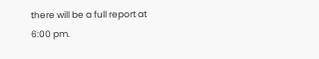there will be a full report at 6:00 pm.